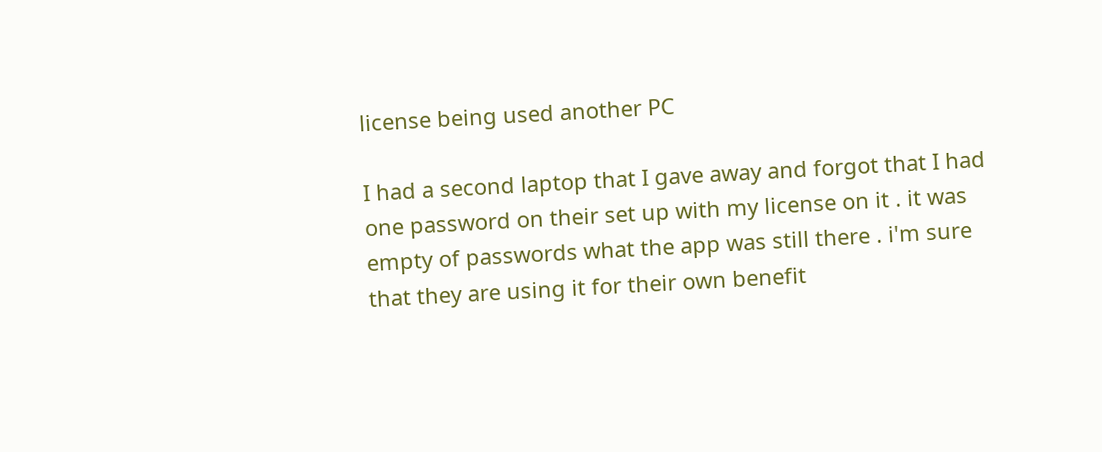license being used another PC

I had a second laptop that I gave away and forgot that I had one password on their set up with my license on it . it was empty of passwords what the app was still there . i'm sure that they are using it for their own benefit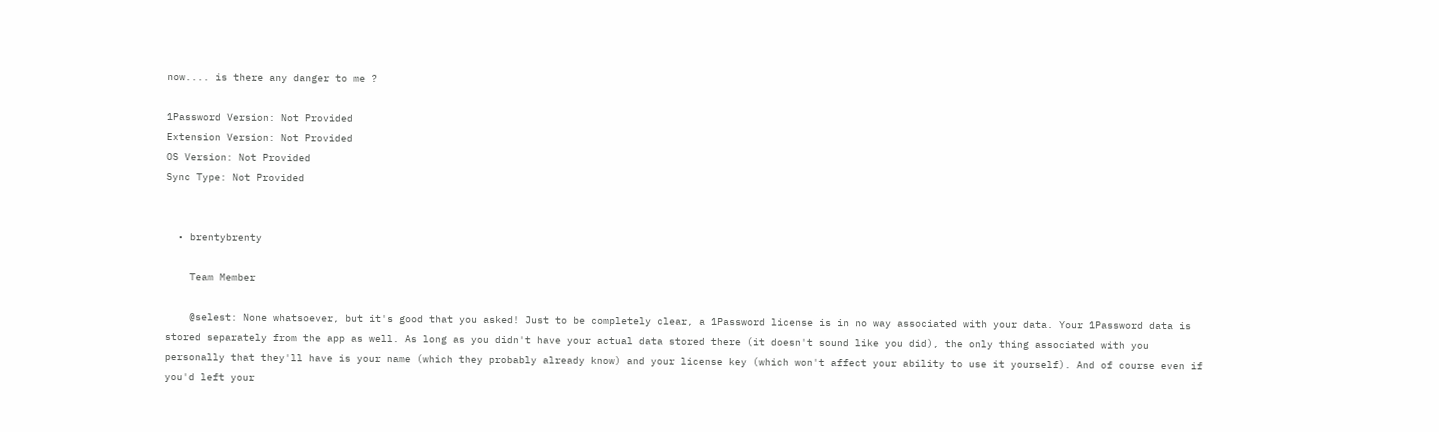now.... is there any danger to me ?

1Password Version: Not Provided
Extension Version: Not Provided
OS Version: Not Provided
Sync Type: Not Provided


  • brentybrenty

    Team Member

    @selest: None whatsoever, but it's good that you asked! Just to be completely clear, a 1Password license is in no way associated with your data. Your 1Password data is stored separately from the app as well. As long as you didn't have your actual data stored there (it doesn't sound like you did), the only thing associated with you personally that they'll have is your name (which they probably already know) and your license key (which won't affect your ability to use it yourself). And of course even if you'd left your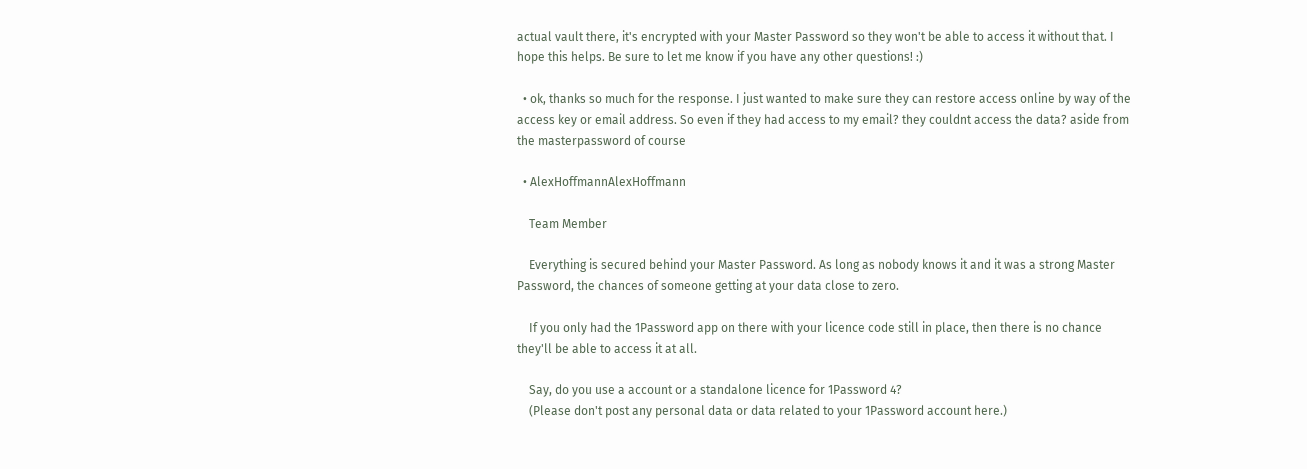actual vault there, it's encrypted with your Master Password so they won't be able to access it without that. I hope this helps. Be sure to let me know if you have any other questions! :)

  • ok, thanks so much for the response. I just wanted to make sure they can restore access online by way of the access key or email address. So even if they had access to my email? they couldnt access the data? aside from the masterpassword of course

  • AlexHoffmannAlexHoffmann

    Team Member

    Everything is secured behind your Master Password. As long as nobody knows it and it was a strong Master Password, the chances of someone getting at your data close to zero.

    If you only had the 1Password app on there with your licence code still in place, then there is no chance they'll be able to access it at all.

    Say, do you use a account or a standalone licence for 1Password 4?
    (Please don't post any personal data or data related to your 1Password account here.)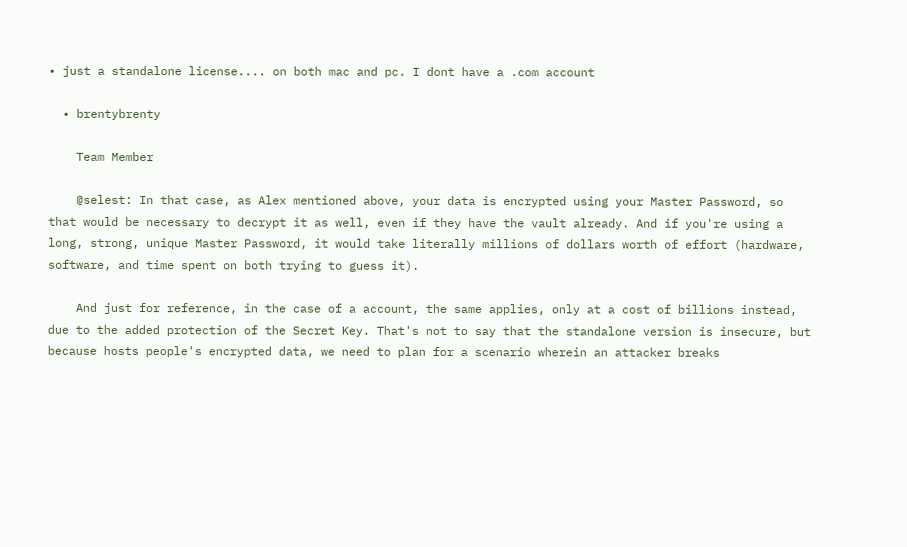• just a standalone license.... on both mac and pc. I dont have a .com account

  • brentybrenty

    Team Member

    @selest: In that case, as Alex mentioned above, your data is encrypted using your Master Password, so that would be necessary to decrypt it as well, even if they have the vault already. And if you're using a long, strong, unique Master Password, it would take literally millions of dollars worth of effort (hardware, software, and time spent on both trying to guess it).

    And just for reference, in the case of a account, the same applies, only at a cost of billions instead, due to the added protection of the Secret Key. That's not to say that the standalone version is insecure, but because hosts people's encrypted data, we need to plan for a scenario wherein an attacker breaks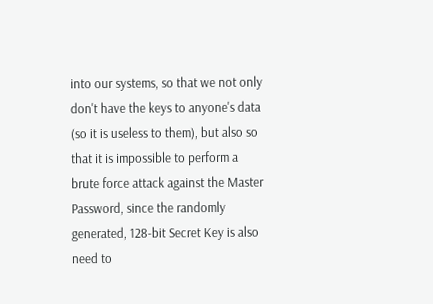into our systems, so that we not only don't have the keys to anyone's data (so it is useless to them), but also so that it is impossible to perform a brute force attack against the Master Password, since the randomly generated, 128-bit Secret Key is also need to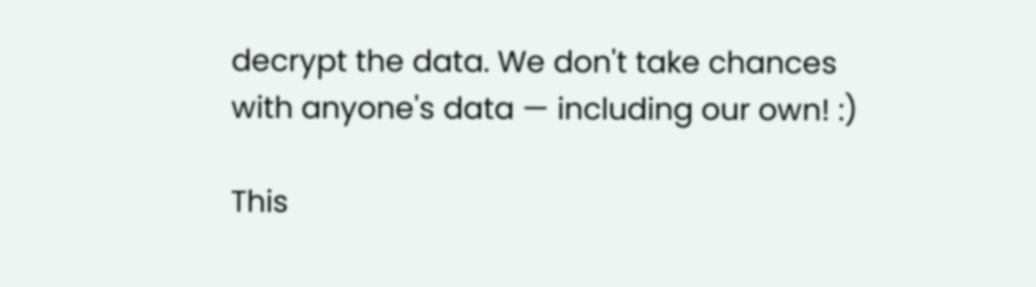decrypt the data. We don't take chances with anyone's data — including our own! :)

This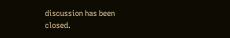discussion has been closed.